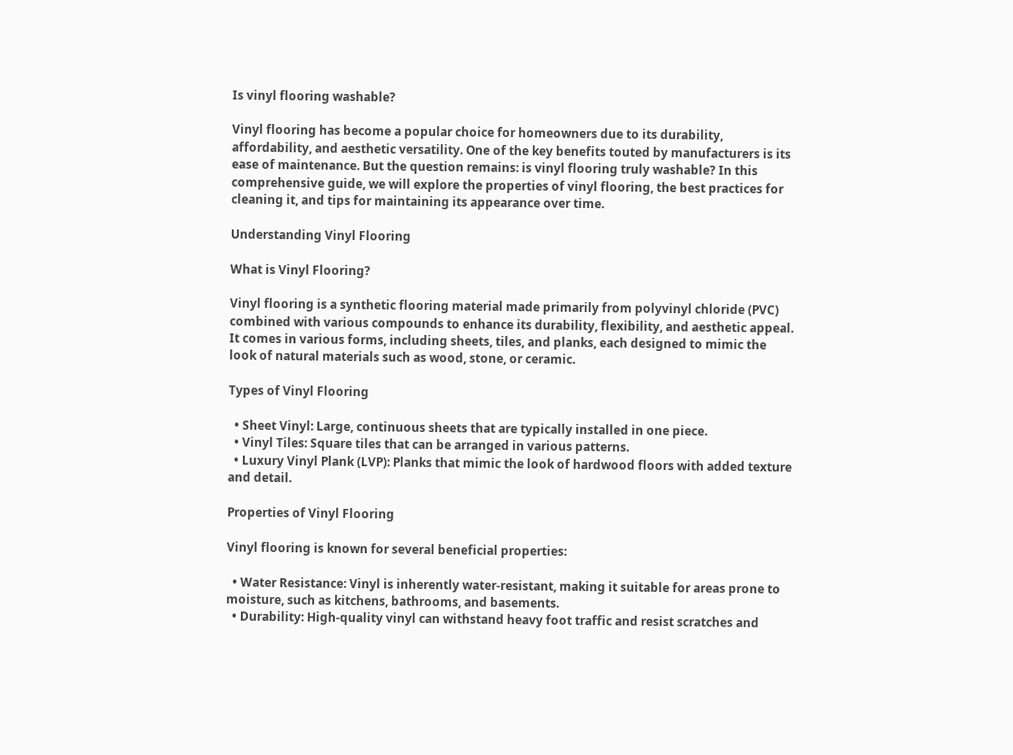Is vinyl flooring washable?

Vinyl flooring has become a popular choice for homeowners due to its durability, affordability, and aesthetic versatility. One of the key benefits touted by manufacturers is its ease of maintenance. But the question remains: is vinyl flooring truly washable? In this comprehensive guide, we will explore the properties of vinyl flooring, the best practices for cleaning it, and tips for maintaining its appearance over time.

Understanding Vinyl Flooring

What is Vinyl Flooring?

Vinyl flooring is a synthetic flooring material made primarily from polyvinyl chloride (PVC) combined with various compounds to enhance its durability, flexibility, and aesthetic appeal. It comes in various forms, including sheets, tiles, and planks, each designed to mimic the look of natural materials such as wood, stone, or ceramic.

Types of Vinyl Flooring

  • Sheet Vinyl: Large, continuous sheets that are typically installed in one piece.
  • Vinyl Tiles: Square tiles that can be arranged in various patterns.
  • Luxury Vinyl Plank (LVP): Planks that mimic the look of hardwood floors with added texture and detail.

Properties of Vinyl Flooring

Vinyl flooring is known for several beneficial properties:

  • Water Resistance: Vinyl is inherently water-resistant, making it suitable for areas prone to moisture, such as kitchens, bathrooms, and basements.
  • Durability: High-quality vinyl can withstand heavy foot traffic and resist scratches and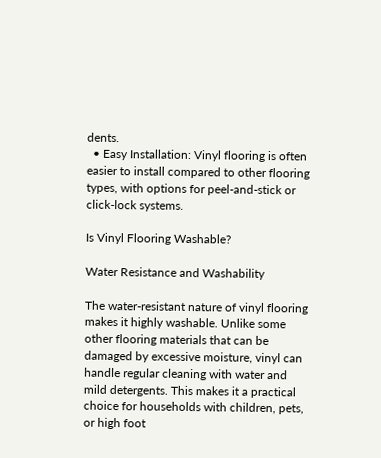dents.
  • Easy Installation: Vinyl flooring is often easier to install compared to other flooring types, with options for peel-and-stick or click-lock systems.

Is Vinyl Flooring Washable?

Water Resistance and Washability

The water-resistant nature of vinyl flooring makes it highly washable. Unlike some other flooring materials that can be damaged by excessive moisture, vinyl can handle regular cleaning with water and mild detergents. This makes it a practical choice for households with children, pets, or high foot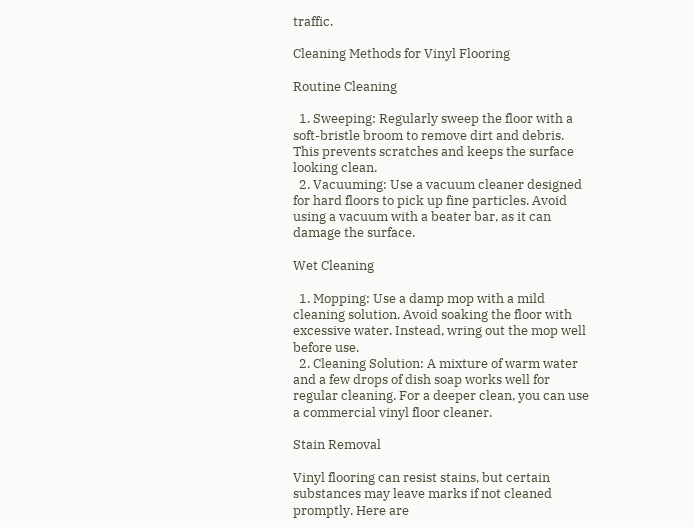traffic.

Cleaning Methods for Vinyl Flooring

Routine Cleaning

  1. Sweeping: Regularly sweep the floor with a soft-bristle broom to remove dirt and debris. This prevents scratches and keeps the surface looking clean.
  2. Vacuuming: Use a vacuum cleaner designed for hard floors to pick up fine particles. Avoid using a vacuum with a beater bar, as it can damage the surface.

Wet Cleaning

  1. Mopping: Use a damp mop with a mild cleaning solution. Avoid soaking the floor with excessive water. Instead, wring out the mop well before use.
  2. Cleaning Solution: A mixture of warm water and a few drops of dish soap works well for regular cleaning. For a deeper clean, you can use a commercial vinyl floor cleaner.

Stain Removal

Vinyl flooring can resist stains, but certain substances may leave marks if not cleaned promptly. Here are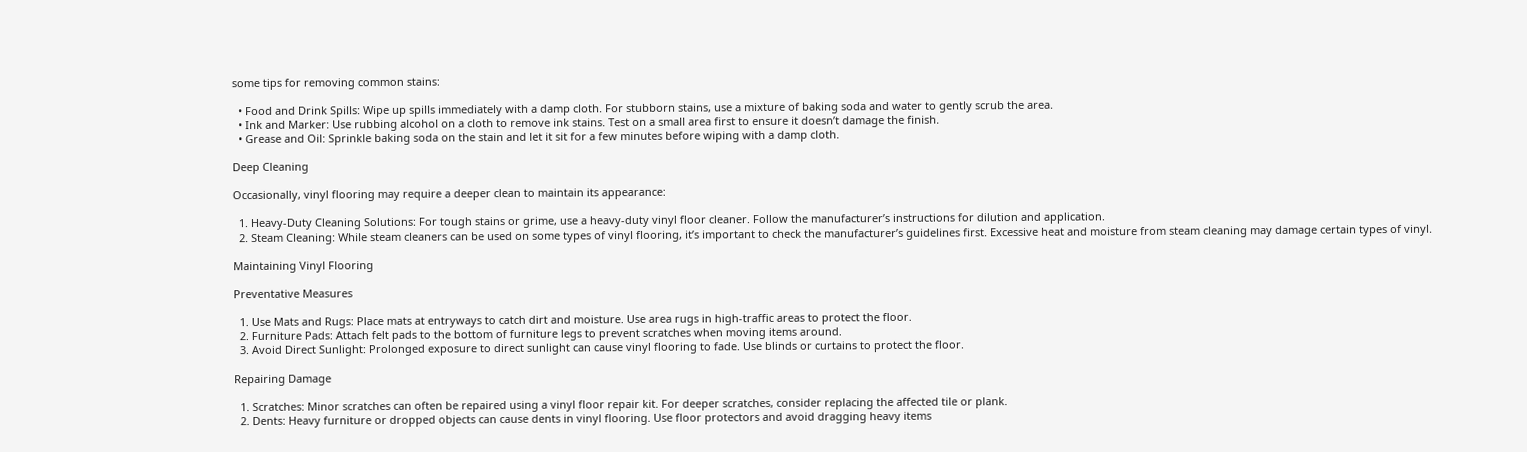some tips for removing common stains:

  • Food and Drink Spills: Wipe up spills immediately with a damp cloth. For stubborn stains, use a mixture of baking soda and water to gently scrub the area.
  • Ink and Marker: Use rubbing alcohol on a cloth to remove ink stains. Test on a small area first to ensure it doesn’t damage the finish.
  • Grease and Oil: Sprinkle baking soda on the stain and let it sit for a few minutes before wiping with a damp cloth.

Deep Cleaning

Occasionally, vinyl flooring may require a deeper clean to maintain its appearance:

  1. Heavy-Duty Cleaning Solutions: For tough stains or grime, use a heavy-duty vinyl floor cleaner. Follow the manufacturer’s instructions for dilution and application.
  2. Steam Cleaning: While steam cleaners can be used on some types of vinyl flooring, it’s important to check the manufacturer’s guidelines first. Excessive heat and moisture from steam cleaning may damage certain types of vinyl.

Maintaining Vinyl Flooring

Preventative Measures

  1. Use Mats and Rugs: Place mats at entryways to catch dirt and moisture. Use area rugs in high-traffic areas to protect the floor.
  2. Furniture Pads: Attach felt pads to the bottom of furniture legs to prevent scratches when moving items around.
  3. Avoid Direct Sunlight: Prolonged exposure to direct sunlight can cause vinyl flooring to fade. Use blinds or curtains to protect the floor.

Repairing Damage

  1. Scratches: Minor scratches can often be repaired using a vinyl floor repair kit. For deeper scratches, consider replacing the affected tile or plank.
  2. Dents: Heavy furniture or dropped objects can cause dents in vinyl flooring. Use floor protectors and avoid dragging heavy items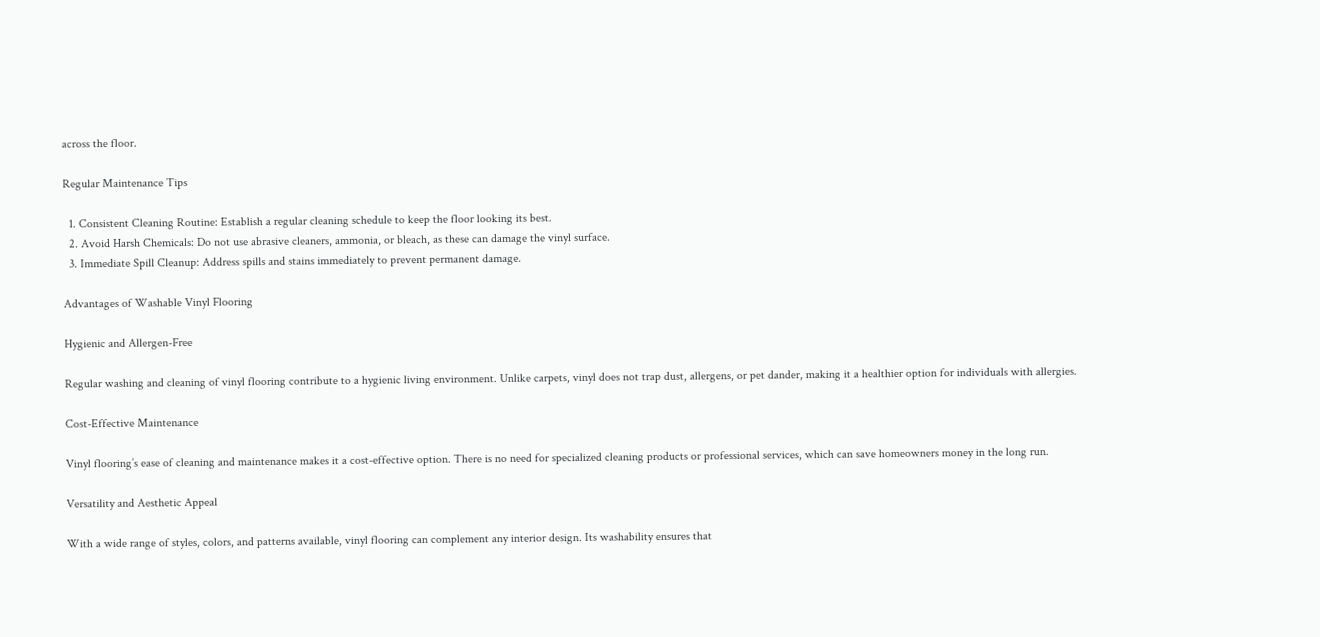across the floor.

Regular Maintenance Tips

  1. Consistent Cleaning Routine: Establish a regular cleaning schedule to keep the floor looking its best.
  2. Avoid Harsh Chemicals: Do not use abrasive cleaners, ammonia, or bleach, as these can damage the vinyl surface.
  3. Immediate Spill Cleanup: Address spills and stains immediately to prevent permanent damage.

Advantages of Washable Vinyl Flooring

Hygienic and Allergen-Free

Regular washing and cleaning of vinyl flooring contribute to a hygienic living environment. Unlike carpets, vinyl does not trap dust, allergens, or pet dander, making it a healthier option for individuals with allergies.

Cost-Effective Maintenance

Vinyl flooring’s ease of cleaning and maintenance makes it a cost-effective option. There is no need for specialized cleaning products or professional services, which can save homeowners money in the long run.

Versatility and Aesthetic Appeal

With a wide range of styles, colors, and patterns available, vinyl flooring can complement any interior design. Its washability ensures that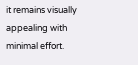it remains visually appealing with minimal effort.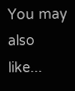You may also like...